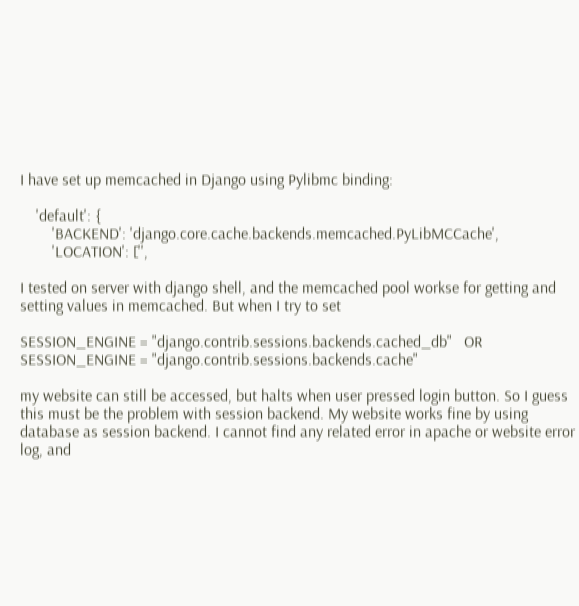I have set up memcached in Django using Pylibmc binding:

    'default': {
        'BACKEND': 'django.core.cache.backends.memcached.PyLibMCCache',
        'LOCATION': ['',

I tested on server with django shell, and the memcached pool workse for getting and setting values in memcached. But when I try to set

SESSION_ENGINE = "django.contrib.sessions.backends.cached_db"   OR
SESSION_ENGINE = "django.contrib.sessions.backends.cache"

my website can still be accessed, but halts when user pressed login button. So I guess this must be the problem with session backend. My website works fine by using database as session backend. I cannot find any related error in apache or website error log, and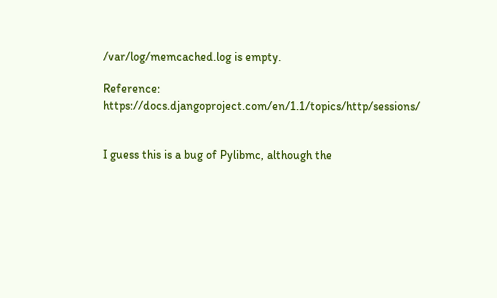/var/log/memcached.log is empty.

Reference: https://docs.djangoproject.com/en/1.1/topics/http/sessions/


I guess this is a bug of Pylibmc, although the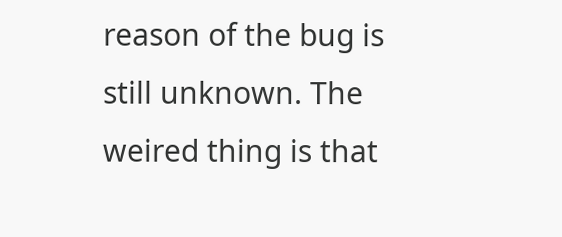reason of the bug is still unknown. The weired thing is that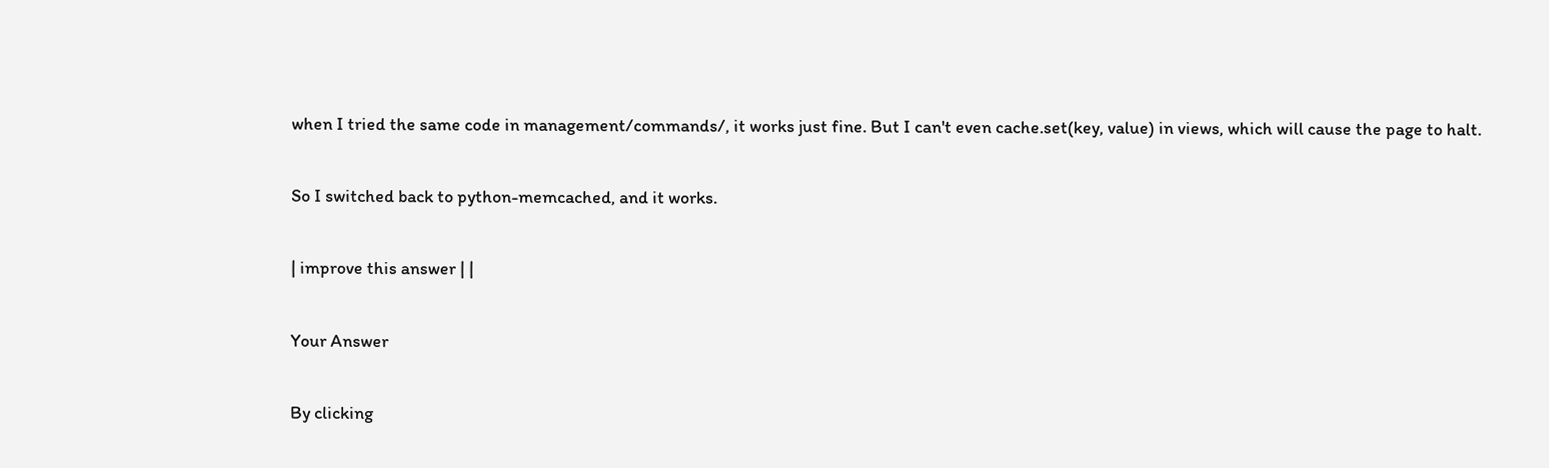when I tried the same code in management/commands/, it works just fine. But I can't even cache.set(key, value) in views, which will cause the page to halt.

So I switched back to python-memcached, and it works.

| improve this answer | |

Your Answer

By clicking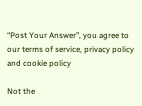“Post Your Answer”, you agree to our terms of service, privacy policy and cookie policy

Not the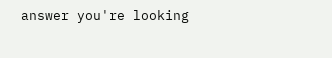answer you're looking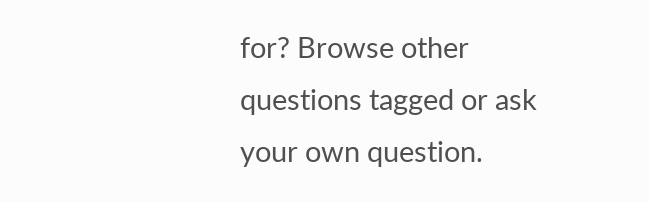for? Browse other questions tagged or ask your own question.